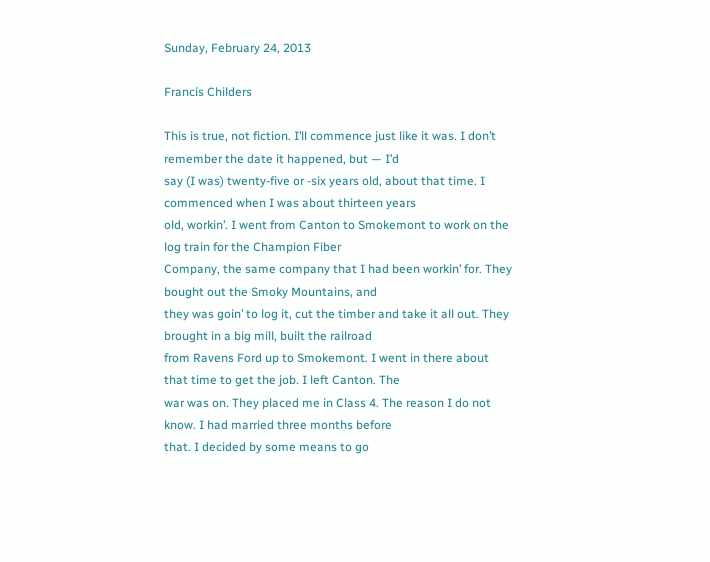Sunday, February 24, 2013

Francis Childers

This is true, not fiction. I’ll commence just like it was. I don’t remember the date it happened, but — I’d
say (I was) twenty-five or -six years old, about that time. I commenced when I was about thirteen years
old, workin’. I went from Canton to Smokemont to work on the log train for the Champion Fiber
Company, the same company that I had been workin’ for. They bought out the Smoky Mountains, and
they was goin’ to log it, cut the timber and take it all out. They brought in a big mill, built the railroad
from Ravens Ford up to Smokemont. I went in there about that time to get the job. I left Canton. The
war was on. They placed me in Class 4. The reason I do not know. I had married three months before
that. I decided by some means to go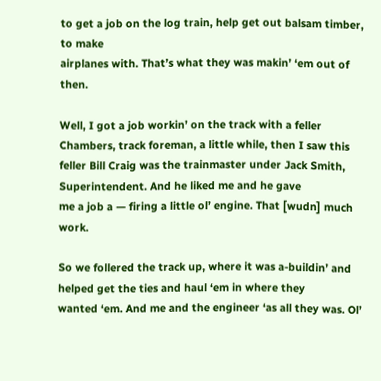to get a job on the log train, help get out balsam timber, to make
airplanes with. That’s what they was makin’ ‘em out of then.

Well, I got a job workin’ on the track with a feller Chambers, track foreman, a little while, then I saw this
feller Bill Craig was the trainmaster under Jack Smith, Superintendent. And he liked me and he gave
me a job a — firing a little ol’ engine. That [wudn] much work.

So we follered the track up, where it was a-buildin’ and helped get the ties and haul ‘em in where they
wanted ‘em. And me and the engineer ‘as all they was. Ol’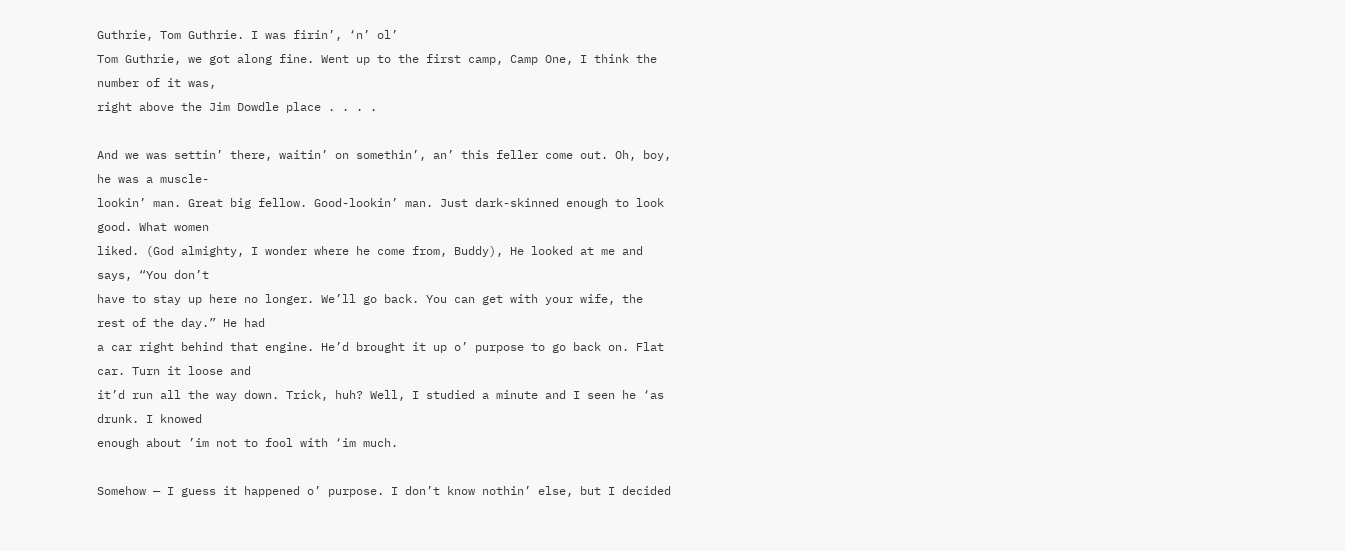Guthrie, Tom Guthrie. I was firin’, ‘n’ ol’
Tom Guthrie, we got along fine. Went up to the first camp, Camp One, I think the number of it was,
right above the Jim Dowdle place . . . .

And we was settin’ there, waitin’ on somethin’, an’ this feller come out. Oh, boy, he was a muscle-
lookin’ man. Great big fellow. Good-lookin’ man. Just dark-skinned enough to look good. What women
liked. (God almighty, I wonder where he come from, Buddy), He looked at me and says, “You don’t
have to stay up here no longer. We’ll go back. You can get with your wife, the rest of the day.” He had
a car right behind that engine. He’d brought it up o’ purpose to go back on. Flat car. Turn it loose and
it’d run all the way down. Trick, huh? Well, I studied a minute and I seen he ‘as drunk. I knowed
enough about ’im not to fool with ‘im much.

Somehow — I guess it happened o’ purpose. I don’t know nothin’ else, but I decided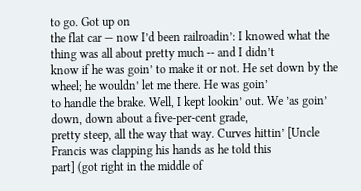to go. Got up on
the flat car — now I’d been railroadin’: I knowed what the thing was all about pretty much -- and I didn’t
know if he was goin’ to make it or not. He set down by the wheel; he wouldn’ let me there. He was goin’
to handle the brake. Well, I kept lookin’ out. We ’as goin’ down, down about a five-per-cent grade,
pretty steep, all the way that way. Curves hittin’ [Uncle Francis was clapping his hands as he told this
part] (got right in the middle of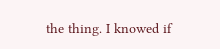the thing. I knowed if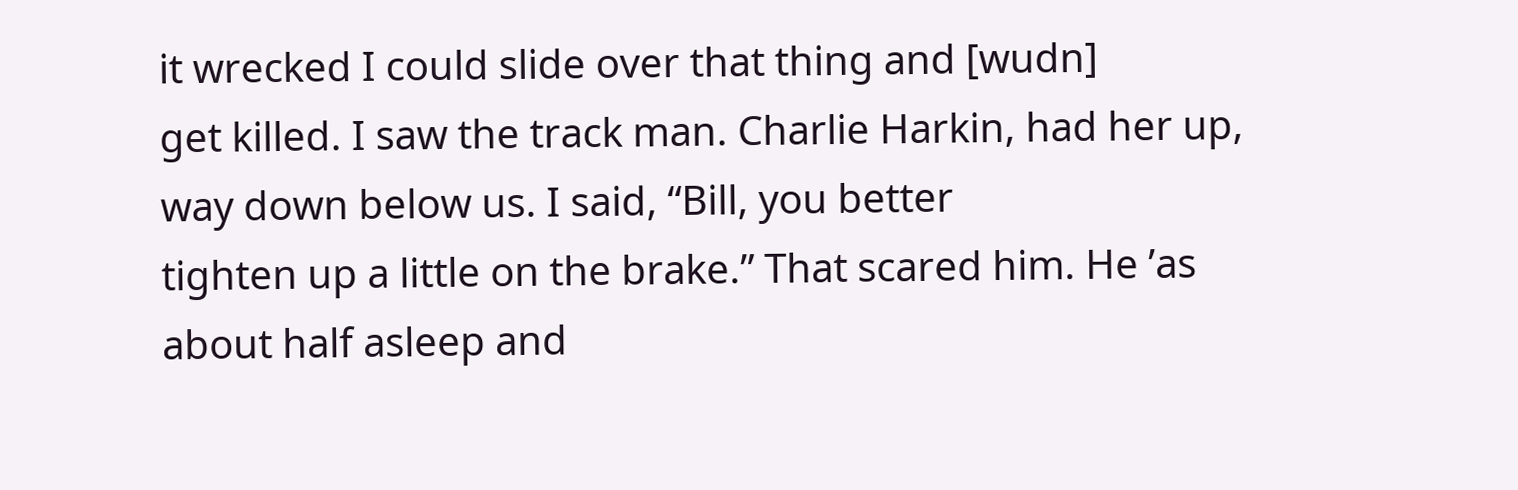it wrecked I could slide over that thing and [wudn]
get killed. I saw the track man. Charlie Harkin, had her up, way down below us. I said, “Bill, you better
tighten up a little on the brake.” That scared him. He ’as about half asleep and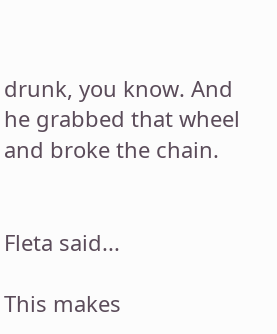drunk, you know. And
he grabbed that wheel and broke the chain.


Fleta said...

This makes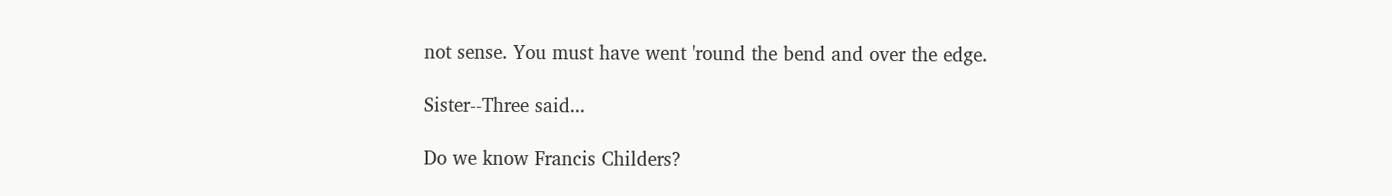not sense. You must have went 'round the bend and over the edge.

Sister--Three said...

Do we know Francis Childers?